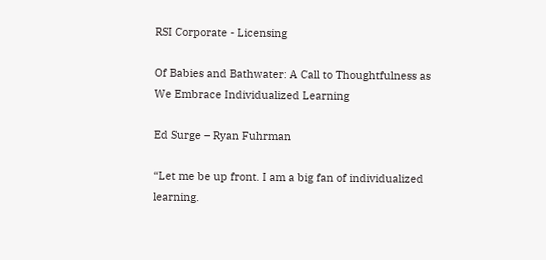RSI Corporate - Licensing

Of Babies and Bathwater: A Call to Thoughtfulness as We Embrace Individualized Learning

Ed Surge – Ryan Fuhrman

“Let me be up front. I am a big fan of individualized learning.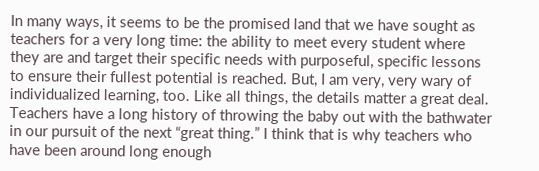In many ways, it seems to be the promised land that we have sought as teachers for a very long time: the ability to meet every student where they are and target their specific needs with purposeful, specific lessons to ensure their fullest potential is reached. But, I am very, very wary of individualized learning, too. Like all things, the details matter a great deal. Teachers have a long history of throwing the baby out with the bathwater in our pursuit of the next “great thing.” I think that is why teachers who have been around long enough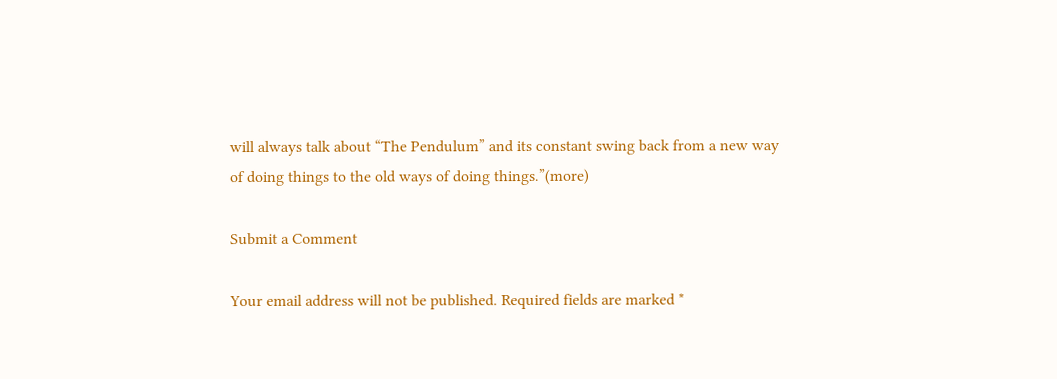will always talk about “The Pendulum” and its constant swing back from a new way of doing things to the old ways of doing things.”(more)

Submit a Comment

Your email address will not be published. Required fields are marked *